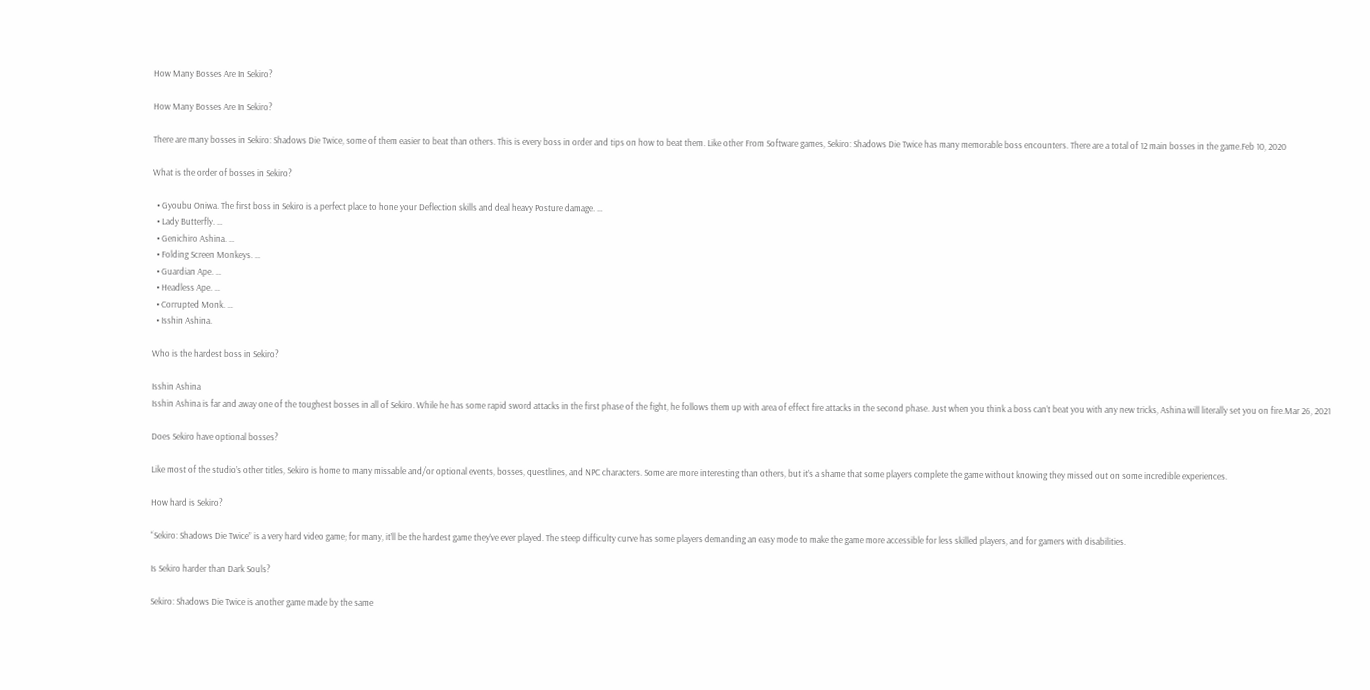How Many Bosses Are In Sekiro?

How Many Bosses Are In Sekiro?

There are many bosses in Sekiro: Shadows Die Twice, some of them easier to beat than others. This is every boss in order and tips on how to beat them. Like other From Software games, Sekiro: Shadows Die Twice has many memorable boss encounters. There are a total of 12 main bosses in the game.Feb 10, 2020

What is the order of bosses in Sekiro?

  • Gyoubu Oniwa. The first boss in Sekiro is a perfect place to hone your Deflection skills and deal heavy Posture damage. …
  • Lady Butterfly. …
  • Genichiro Ashina. …
  • Folding Screen Monkeys. …
  • Guardian Ape. …
  • Headless Ape. …
  • Corrupted Monk. …
  • Isshin Ashina.

Who is the hardest boss in Sekiro?

Isshin Ashina
Isshin Ashina is far and away one of the toughest bosses in all of Sekiro. While he has some rapid sword attacks in the first phase of the fight, he follows them up with area of effect fire attacks in the second phase. Just when you think a boss can’t beat you with any new tricks, Ashina will literally set you on fire.Mar 26, 2021

Does Sekiro have optional bosses?

Like most of the studio’s other titles, Sekiro is home to many missable and/or optional events, bosses, questlines, and NPC characters. Some are more interesting than others, but it’s a shame that some players complete the game without knowing they missed out on some incredible experiences.

How hard is Sekiro?

“Sekiro: Shadows Die Twice” is a very hard video game; for many, it’ll be the hardest game they’ve ever played. The steep difficulty curve has some players demanding an easy mode to make the game more accessible for less skilled players, and for gamers with disabilities.

Is Sekiro harder than Dark Souls?

Sekiro: Shadows Die Twice is another game made by the same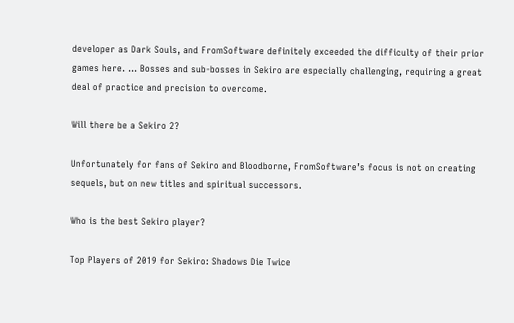developer as Dark Souls, and FromSoftware definitely exceeded the difficulty of their prior games here. … Bosses and sub-bosses in Sekiro are especially challenging, requiring a great deal of practice and precision to overcome.

Will there be a Sekiro 2?

Unfortunately for fans of Sekiro and Bloodborne, FromSoftware’s focus is not on creating sequels, but on new titles and spiritual successors.

Who is the best Sekiro player?

Top Players of 2019 for Sekiro: Shadows Die Twice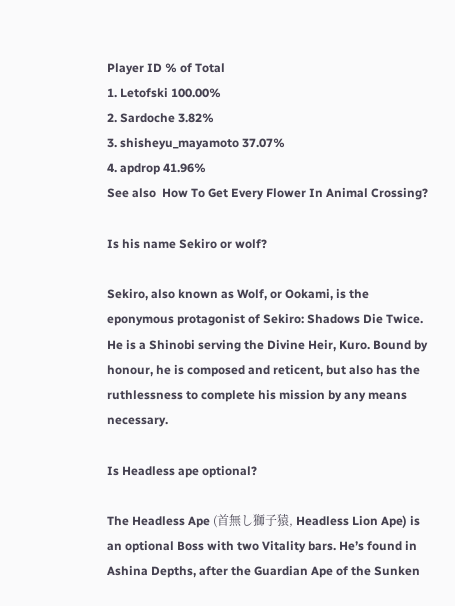Player ID % of Total
1. Letofski 100.00%
2. Sardoche 3.82%
3. shisheyu_mayamoto 37.07%
4. apdrop 41.96%
See also  How To Get Every Flower In Animal Crossing?

Is his name Sekiro or wolf?

Sekiro, also known as Wolf, or Ookami, is the eponymous protagonist of Sekiro: Shadows Die Twice. He is a Shinobi serving the Divine Heir, Kuro. Bound by honour, he is composed and reticent, but also has the ruthlessness to complete his mission by any means necessary.

Is Headless ape optional?

The Headless Ape (首無し獅子猿, Headless Lion Ape) is an optional Boss with two Vitality bars. He’s found in Ashina Depths, after the Guardian Ape of the Sunken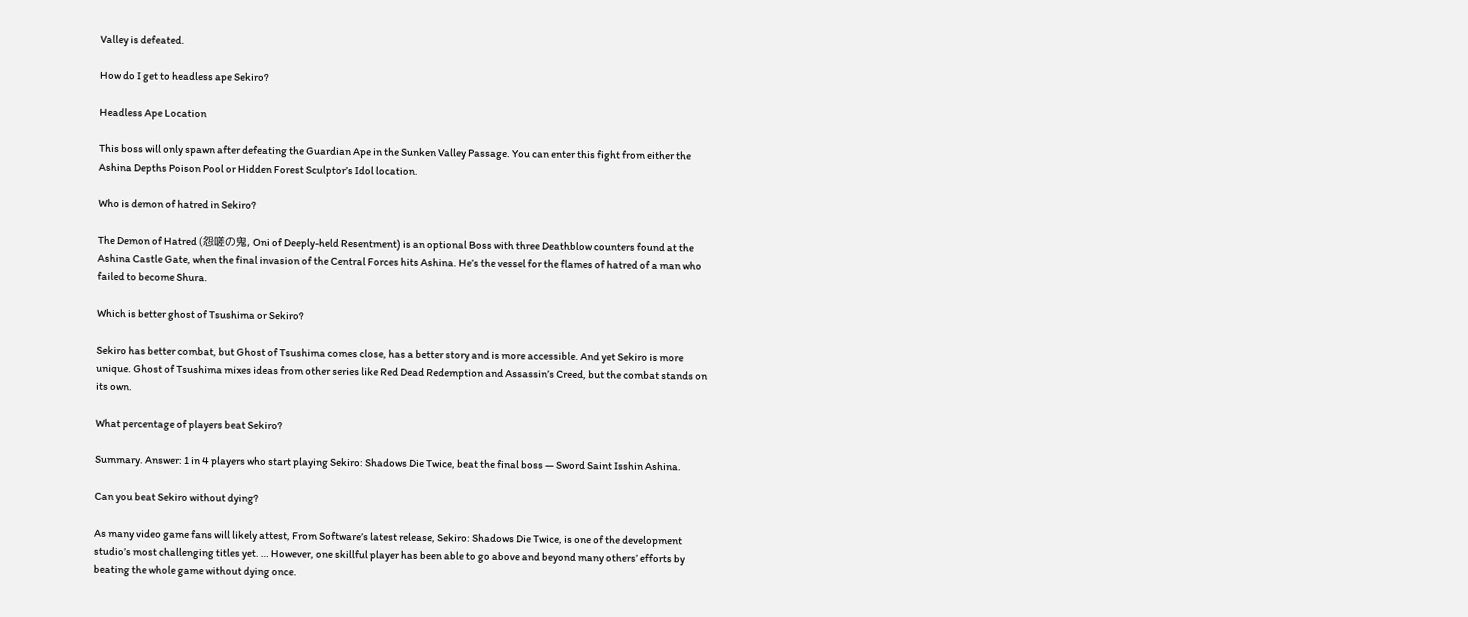Valley is defeated.

How do I get to headless ape Sekiro?

Headless Ape Location

This boss will only spawn after defeating the Guardian Ape in the Sunken Valley Passage. You can enter this fight from either the Ashina Depths Poison Pool or Hidden Forest Sculptor’s Idol location.

Who is demon of hatred in Sekiro?

The Demon of Hatred (怨嗟の鬼, Oni of Deeply-held Resentment) is an optional Boss with three Deathblow counters found at the Ashina Castle Gate, when the final invasion of the Central Forces hits Ashina. He’s the vessel for the flames of hatred of a man who failed to become Shura.

Which is better ghost of Tsushima or Sekiro?

Sekiro has better combat, but Ghost of Tsushima comes close, has a better story and is more accessible. And yet Sekiro is more unique. Ghost of Tsushima mixes ideas from other series like Red Dead Redemption and Assassin’s Creed, but the combat stands on its own.

What percentage of players beat Sekiro?

Summary. Answer: 1 in 4 players who start playing Sekiro: Shadows Die Twice, beat the final boss — Sword Saint Isshin Ashina.

Can you beat Sekiro without dying?

As many video game fans will likely attest, From Software’s latest release, Sekiro: Shadows Die Twice, is one of the development studio’s most challenging titles yet. … However, one skillful player has been able to go above and beyond many others’ efforts by beating the whole game without dying once.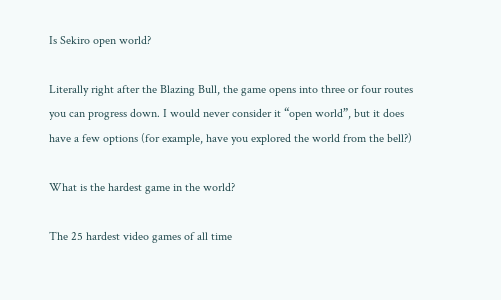Is Sekiro open world?

Literally right after the Blazing Bull, the game opens into three or four routes you can progress down. I would never consider it “open world”, but it does have a few options (for example, have you explored the world from the bell?)

What is the hardest game in the world?

The 25 hardest video games of all time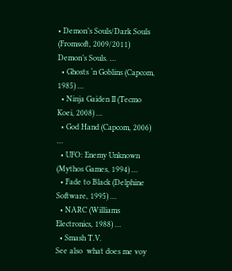• Demon’s Souls/Dark Souls (Fromsoft, 2009/2011) Demon’s Souls. …
  • Ghosts ‘n Goblins (Capcom, 1985) …
  • Ninja Gaiden II (Tecmo Koei, 2008) …
  • God Hand (Capcom, 2006) …
  • UFO: Enemy Unknown (Mythos Games, 1994) …
  • Fade to Black (Delphine Software, 1995) …
  • NARC (Williams Electronics, 1988) …
  • Smash T.V.
See also  what does me voy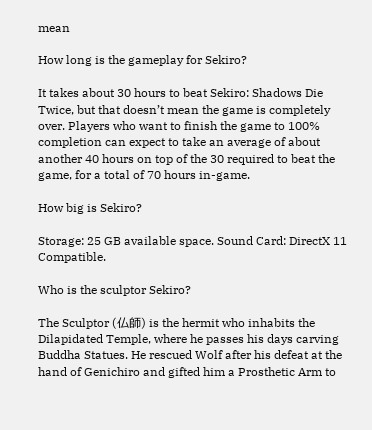mean

How long is the gameplay for Sekiro?

It takes about 30 hours to beat Sekiro: Shadows Die Twice, but that doesn’t mean the game is completely over. Players who want to finish the game to 100% completion can expect to take an average of about another 40 hours on top of the 30 required to beat the game, for a total of 70 hours in-game.

How big is Sekiro?

Storage: 25 GB available space. Sound Card: DirectX 11 Compatible.

Who is the sculptor Sekiro?

The Sculptor (仏師) is the hermit who inhabits the Dilapidated Temple, where he passes his days carving Buddha Statues. He rescued Wolf after his defeat at the hand of Genichiro and gifted him a Prosthetic Arm to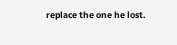replace the one he lost.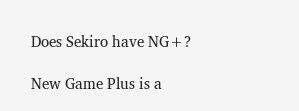Does Sekiro have NG+?

New Game Plus is a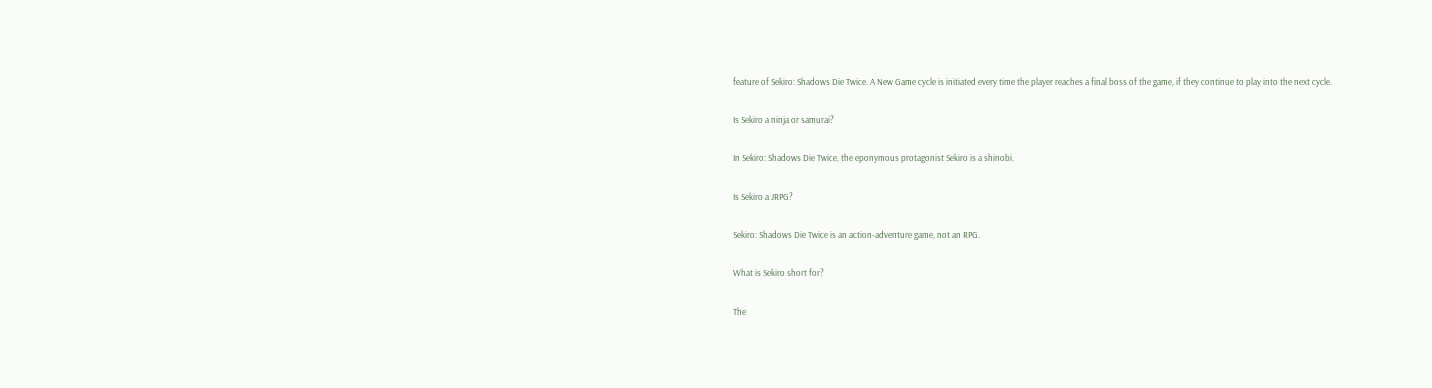feature of Sekiro: Shadows Die Twice. A New Game cycle is initiated every time the player reaches a final boss of the game, if they continue to play into the next cycle.

Is Sekiro a ninja or samurai?

In Sekiro: Shadows Die Twice, the eponymous protagonist Sekiro is a shinobi.

Is Sekiro a JRPG?

Sekiro: Shadows Die Twice is an action-adventure game, not an RPG.

What is Sekiro short for?

The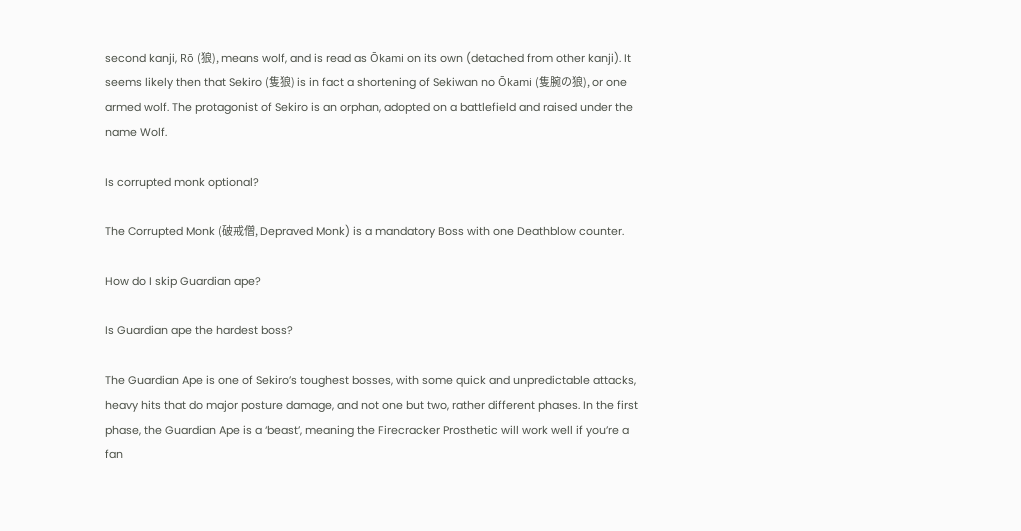second kanji, Rō (狼), means wolf, and is read as Ōkami on its own (detached from other kanji). It seems likely then that Sekiro (隻狼) is in fact a shortening of Sekiwan no Ōkami (隻腕の狼), or one armed wolf. The protagonist of Sekiro is an orphan, adopted on a battlefield and raised under the name Wolf.

Is corrupted monk optional?

The Corrupted Monk (破戒僧, Depraved Monk) is a mandatory Boss with one Deathblow counter.

How do I skip Guardian ape?

Is Guardian ape the hardest boss?

The Guardian Ape is one of Sekiro’s toughest bosses, with some quick and unpredictable attacks, heavy hits that do major posture damage, and not one but two, rather different phases. In the first phase, the Guardian Ape is a ‘beast’, meaning the Firecracker Prosthetic will work well if you’re a fan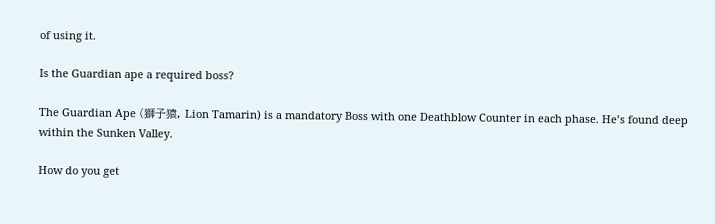of using it.

Is the Guardian ape a required boss?

The Guardian Ape (獅子猿, Lion Tamarin) is a mandatory Boss with one Deathblow Counter in each phase. He’s found deep within the Sunken Valley.

How do you get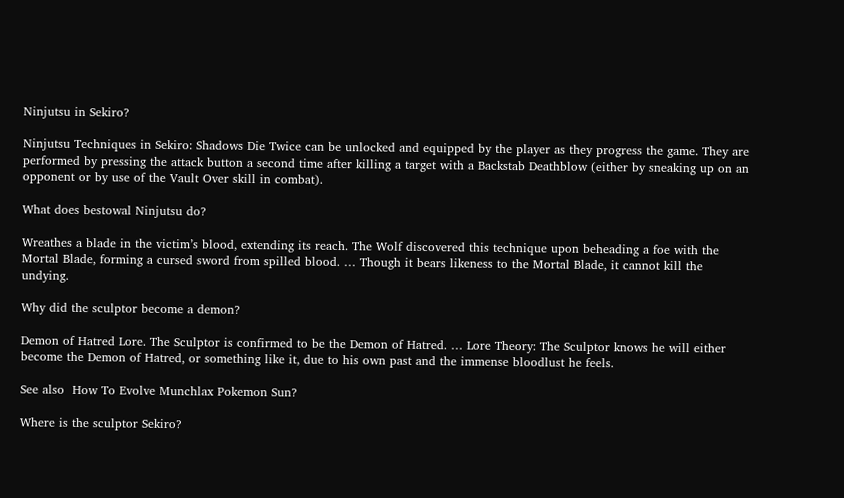Ninjutsu in Sekiro?

Ninjutsu Techniques in Sekiro: Shadows Die Twice can be unlocked and equipped by the player as they progress the game. They are performed by pressing the attack button a second time after killing a target with a Backstab Deathblow (either by sneaking up on an opponent or by use of the Vault Over skill in combat).

What does bestowal Ninjutsu do?

Wreathes a blade in the victim’s blood, extending its reach. The Wolf discovered this technique upon beheading a foe with the Mortal Blade, forming a cursed sword from spilled blood. … Though it bears likeness to the Mortal Blade, it cannot kill the undying.

Why did the sculptor become a demon?

Demon of Hatred Lore. The Sculptor is confirmed to be the Demon of Hatred. … Lore Theory: The Sculptor knows he will either become the Demon of Hatred, or something like it, due to his own past and the immense bloodlust he feels.

See also  How To Evolve Munchlax Pokemon Sun?

Where is the sculptor Sekiro?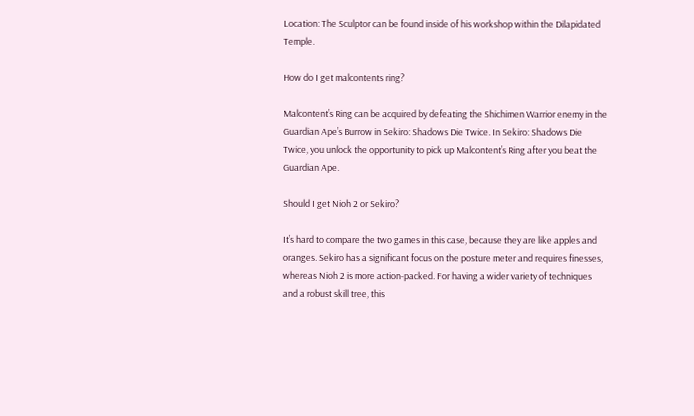Location: The Sculptor can be found inside of his workshop within the Dilapidated Temple.

How do I get malcontents ring?

Malcontent’s Ring can be acquired by defeating the Shichimen Warrior enemy in the Guardian Ape’s Burrow in Sekiro: Shadows Die Twice. In Sekiro: Shadows Die Twice, you unlock the opportunity to pick up Malcontent’s Ring after you beat the Guardian Ape.

Should I get Nioh 2 or Sekiro?

It’s hard to compare the two games in this case, because they are like apples and oranges. Sekiro has a significant focus on the posture meter and requires finesses, whereas Nioh 2 is more action-packed. For having a wider variety of techniques and a robust skill tree, this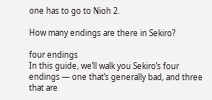one has to go to Nioh 2.

How many endings are there in Sekiro?

four endings
In this guide, we’ll walk you Sekiro’s four endings — one that’s generally bad, and three that are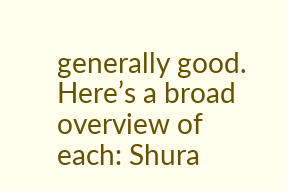generally good. Here’s a broad overview of each: Shura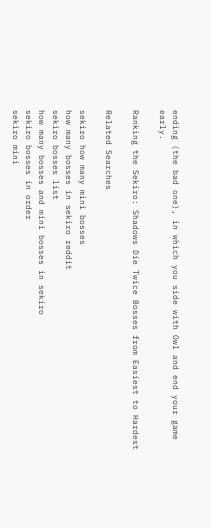ending (the bad one), in which you side with Owl and end your game early.

Ranking the Sekiro: Shadows Die Twice Bosses from Easiest to Hardest

Related Searches

sekiro how many mini bosses
how many bosses in sekiro reddit
sekiro bosses list
how many bosses and mini bosses in sekiro
sekiro bosses in order
sekiro mini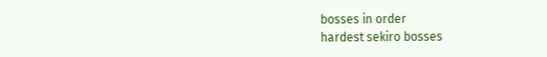bosses in order
hardest sekiro bosses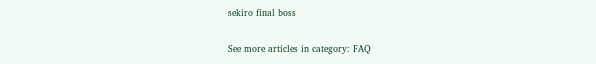sekiro final boss

See more articles in category: FAQ